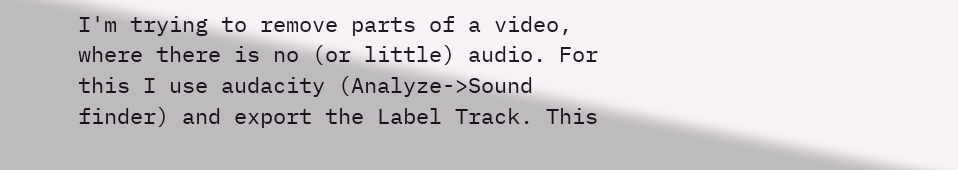I'm trying to remove parts of a video, where there is no (or little) audio. For this I use audacity (Analyze->Sound finder) and export the Label Track. This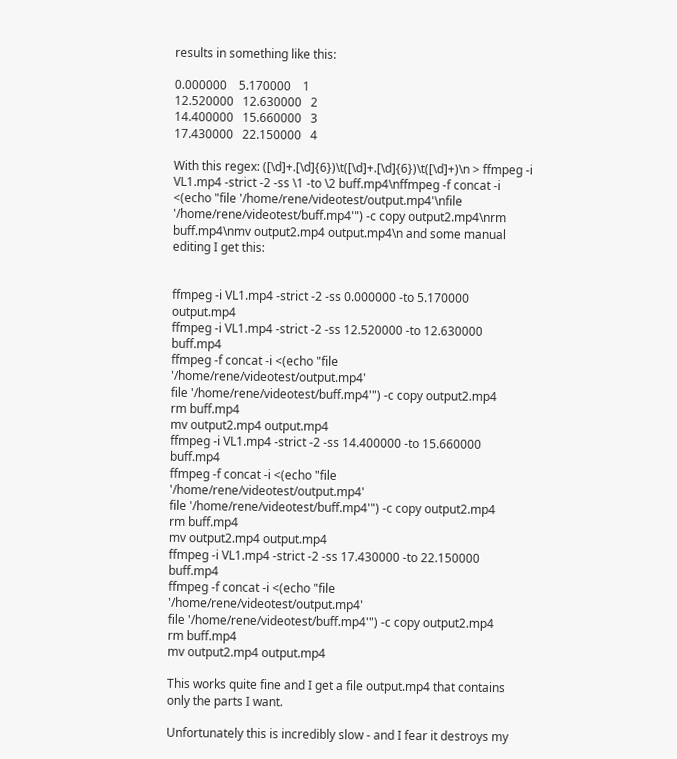results in something like this:

0.000000    5.170000    1
12.520000   12.630000   2
14.400000   15.660000   3
17.430000   22.150000   4

With this regex: ([\d]+.[\d]{6})\t([\d]+.[\d]{6})\t([\d]+)\n > ffmpeg -i VL1.mp4 -strict -2 -ss \1 -to \2 buff.mp4\nffmpeg -f concat -i <(echo "file '/home/rene/videotest/output.mp4'\nfile '/home/rene/videotest/buff.mp4'") -c copy output2.mp4\nrm buff.mp4\nmv output2.mp4 output.mp4\n and some manual editing I get this:


ffmpeg -i VL1.mp4 -strict -2 -ss 0.000000 -to 5.170000 output.mp4
ffmpeg -i VL1.mp4 -strict -2 -ss 12.520000 -to 12.630000 buff.mp4
ffmpeg -f concat -i <(echo "file '/home/rene/videotest/output.mp4'
file '/home/rene/videotest/buff.mp4'") -c copy output2.mp4
rm buff.mp4
mv output2.mp4 output.mp4
ffmpeg -i VL1.mp4 -strict -2 -ss 14.400000 -to 15.660000 buff.mp4
ffmpeg -f concat -i <(echo "file '/home/rene/videotest/output.mp4'
file '/home/rene/videotest/buff.mp4'") -c copy output2.mp4
rm buff.mp4
mv output2.mp4 output.mp4
ffmpeg -i VL1.mp4 -strict -2 -ss 17.430000 -to 22.150000 buff.mp4
ffmpeg -f concat -i <(echo "file '/home/rene/videotest/output.mp4'
file '/home/rene/videotest/buff.mp4'") -c copy output2.mp4
rm buff.mp4
mv output2.mp4 output.mp4

This works quite fine and I get a file output.mp4 that contains only the parts I want.

Unfortunately this is incredibly slow - and I fear it destroys my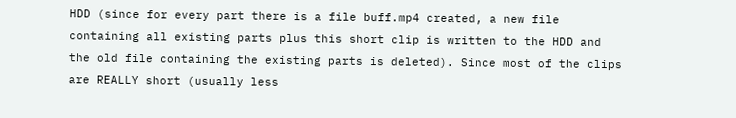HDD (since for every part there is a file buff.mp4 created, a new file containing all existing parts plus this short clip is written to the HDD and the old file containing the existing parts is deleted). Since most of the clips are REALLY short (usually less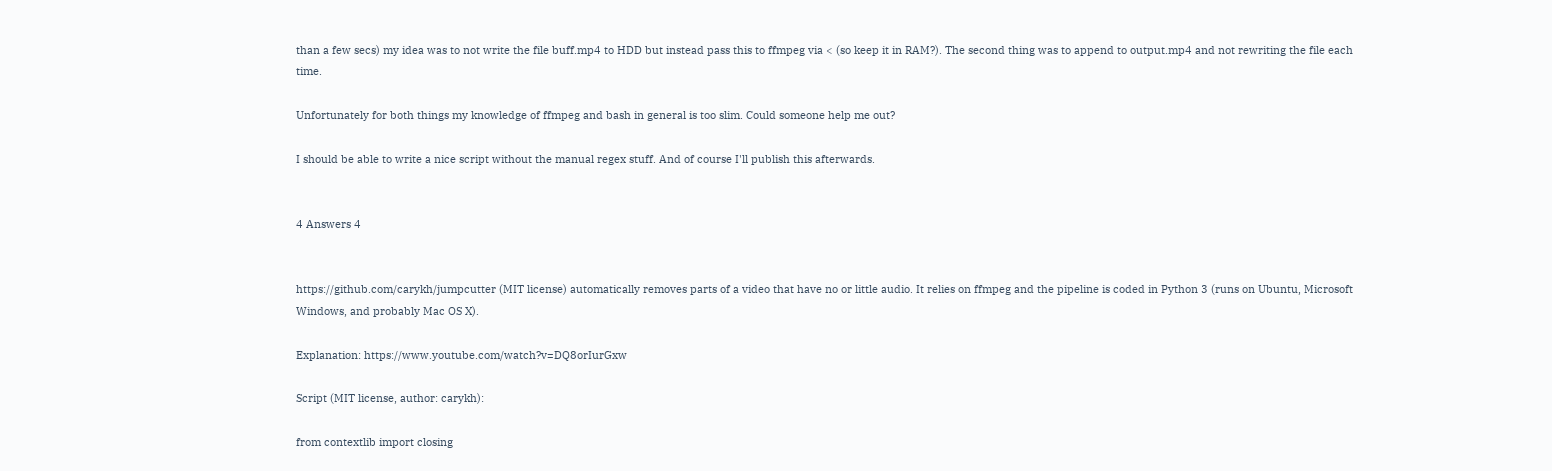than a few secs) my idea was to not write the file buff.mp4 to HDD but instead pass this to ffmpeg via < (so keep it in RAM?). The second thing was to append to output.mp4 and not rewriting the file each time.

Unfortunately for both things my knowledge of ffmpeg and bash in general is too slim. Could someone help me out?

I should be able to write a nice script without the manual regex stuff. And of course I'll publish this afterwards.


4 Answers 4


https://github.com/carykh/jumpcutter (MIT license) automatically removes parts of a video that have no or little audio. It relies on ffmpeg and the pipeline is coded in Python 3 (runs on Ubuntu, Microsoft Windows, and probably Mac OS X).

Explanation: https://www.youtube.com/watch?v=DQ8orIurGxw

Script (MIT license, author: carykh):

from contextlib import closing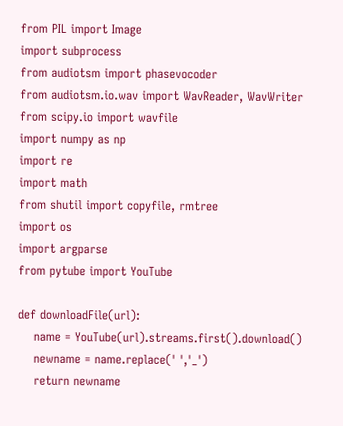from PIL import Image
import subprocess
from audiotsm import phasevocoder
from audiotsm.io.wav import WavReader, WavWriter
from scipy.io import wavfile
import numpy as np
import re
import math
from shutil import copyfile, rmtree
import os
import argparse
from pytube import YouTube

def downloadFile(url):
    name = YouTube(url).streams.first().download()
    newname = name.replace(' ','_')
    return newname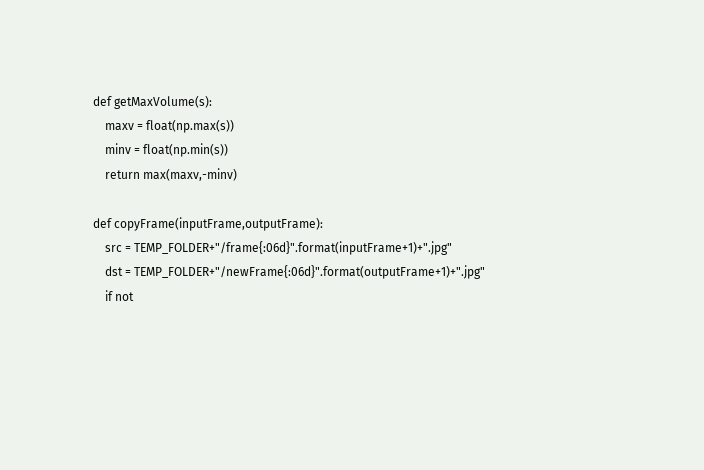def getMaxVolume(s):
    maxv = float(np.max(s))
    minv = float(np.min(s))
    return max(maxv,-minv)

def copyFrame(inputFrame,outputFrame):
    src = TEMP_FOLDER+"/frame{:06d}".format(inputFrame+1)+".jpg"
    dst = TEMP_FOLDER+"/newFrame{:06d}".format(outputFrame+1)+".jpg"
    if not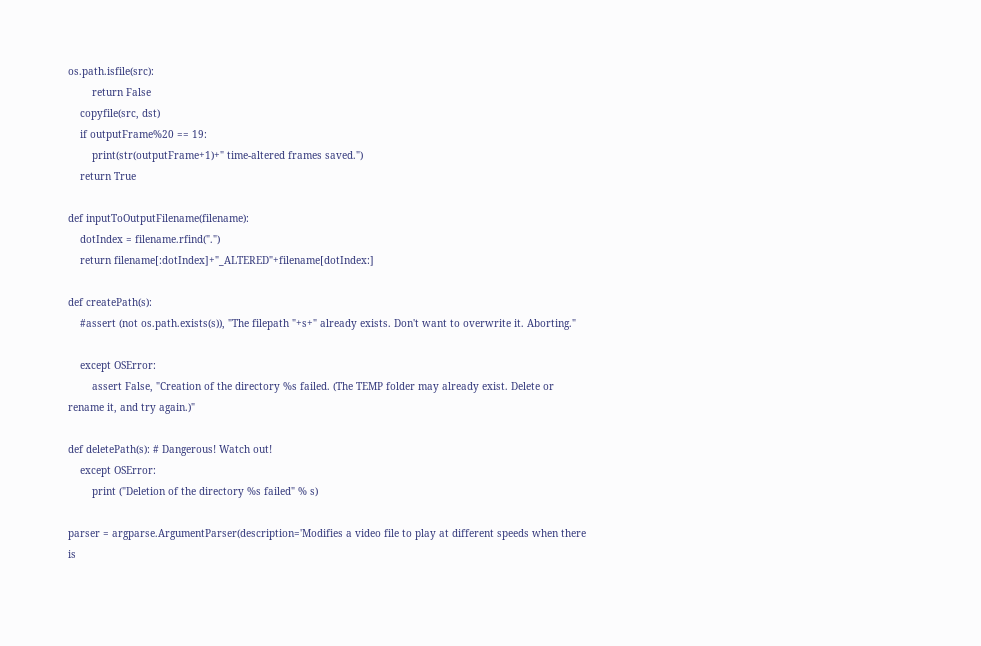os.path.isfile(src):
        return False
    copyfile(src, dst)
    if outputFrame%20 == 19:
        print(str(outputFrame+1)+" time-altered frames saved.")
    return True

def inputToOutputFilename(filename):
    dotIndex = filename.rfind(".")
    return filename[:dotIndex]+"_ALTERED"+filename[dotIndex:]

def createPath(s):
    #assert (not os.path.exists(s)), "The filepath "+s+" already exists. Don't want to overwrite it. Aborting."

    except OSError:
        assert False, "Creation of the directory %s failed. (The TEMP folder may already exist. Delete or rename it, and try again.)"

def deletePath(s): # Dangerous! Watch out!
    except OSError:
        print ("Deletion of the directory %s failed" % s)

parser = argparse.ArgumentParser(description='Modifies a video file to play at different speeds when there is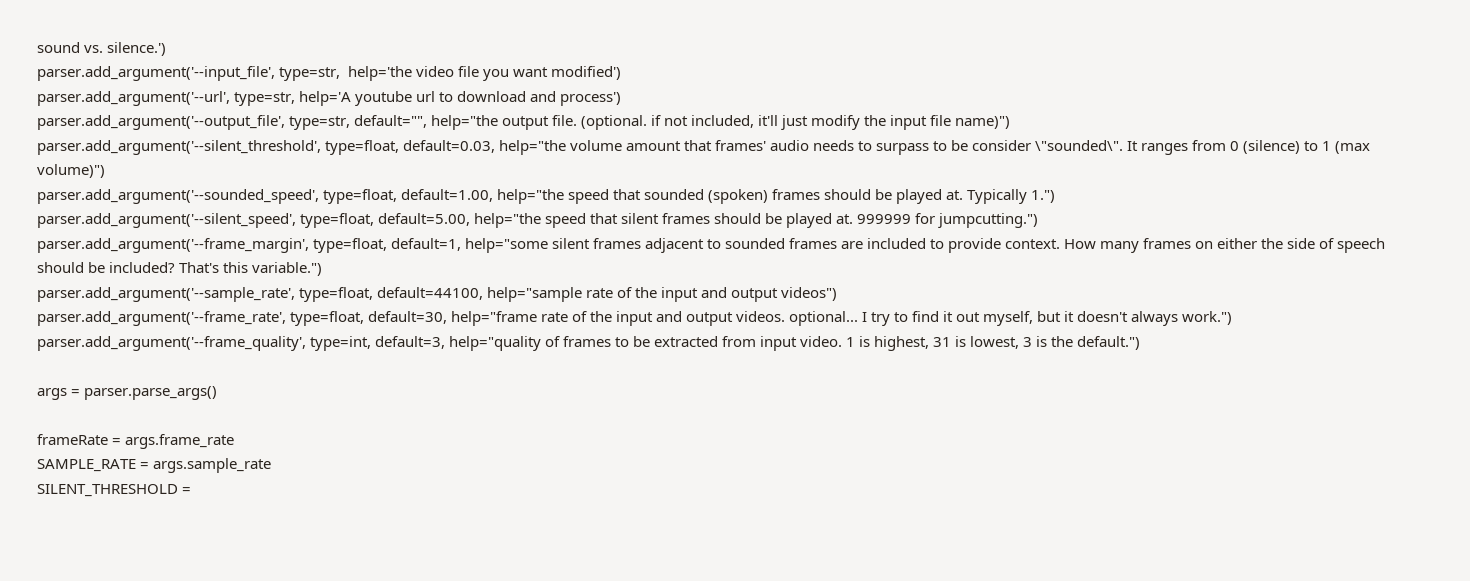sound vs. silence.')
parser.add_argument('--input_file', type=str,  help='the video file you want modified')
parser.add_argument('--url', type=str, help='A youtube url to download and process')
parser.add_argument('--output_file', type=str, default="", help="the output file. (optional. if not included, it'll just modify the input file name)")
parser.add_argument('--silent_threshold', type=float, default=0.03, help="the volume amount that frames' audio needs to surpass to be consider \"sounded\". It ranges from 0 (silence) to 1 (max volume)")
parser.add_argument('--sounded_speed', type=float, default=1.00, help="the speed that sounded (spoken) frames should be played at. Typically 1.")
parser.add_argument('--silent_speed', type=float, default=5.00, help="the speed that silent frames should be played at. 999999 for jumpcutting.")
parser.add_argument('--frame_margin', type=float, default=1, help="some silent frames adjacent to sounded frames are included to provide context. How many frames on either the side of speech should be included? That's this variable.")
parser.add_argument('--sample_rate', type=float, default=44100, help="sample rate of the input and output videos")
parser.add_argument('--frame_rate', type=float, default=30, help="frame rate of the input and output videos. optional... I try to find it out myself, but it doesn't always work.")
parser.add_argument('--frame_quality', type=int, default=3, help="quality of frames to be extracted from input video. 1 is highest, 31 is lowest, 3 is the default.")

args = parser.parse_args()

frameRate = args.frame_rate
SAMPLE_RATE = args.sample_rate
SILENT_THRESHOLD =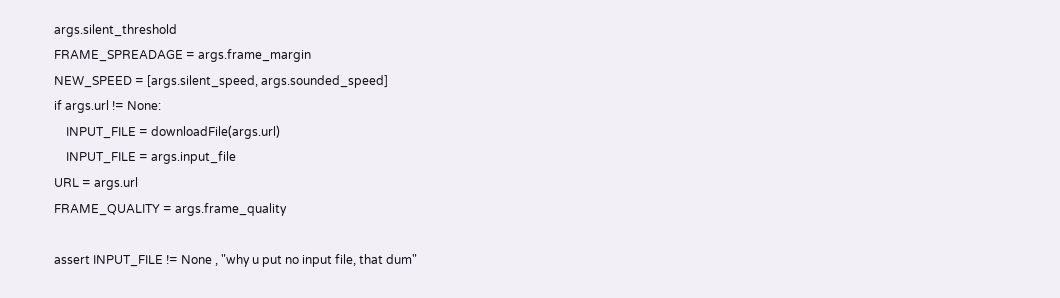args.silent_threshold
FRAME_SPREADAGE = args.frame_margin
NEW_SPEED = [args.silent_speed, args.sounded_speed]
if args.url != None:
    INPUT_FILE = downloadFile(args.url)
    INPUT_FILE = args.input_file
URL = args.url
FRAME_QUALITY = args.frame_quality

assert INPUT_FILE != None , "why u put no input file, that dum"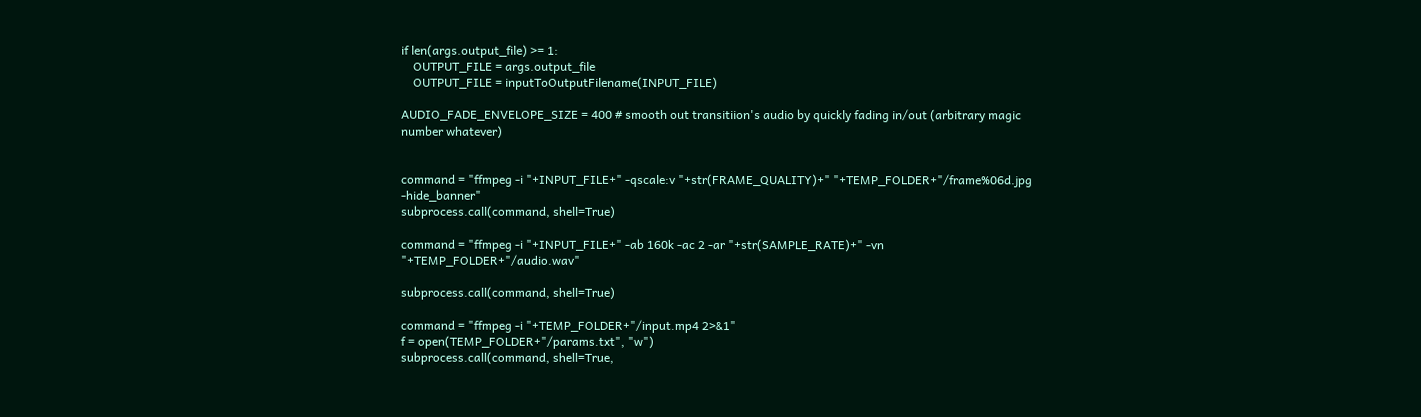if len(args.output_file) >= 1:
    OUTPUT_FILE = args.output_file
    OUTPUT_FILE = inputToOutputFilename(INPUT_FILE)

AUDIO_FADE_ENVELOPE_SIZE = 400 # smooth out transitiion's audio by quickly fading in/out (arbitrary magic number whatever)


command = "ffmpeg -i "+INPUT_FILE+" -qscale:v "+str(FRAME_QUALITY)+" "+TEMP_FOLDER+"/frame%06d.jpg -hide_banner"
subprocess.call(command, shell=True)

command = "ffmpeg -i "+INPUT_FILE+" -ab 160k -ac 2 -ar "+str(SAMPLE_RATE)+" -vn "+TEMP_FOLDER+"/audio.wav"

subprocess.call(command, shell=True)

command = "ffmpeg -i "+TEMP_FOLDER+"/input.mp4 2>&1"
f = open(TEMP_FOLDER+"/params.txt", "w")
subprocess.call(command, shell=True,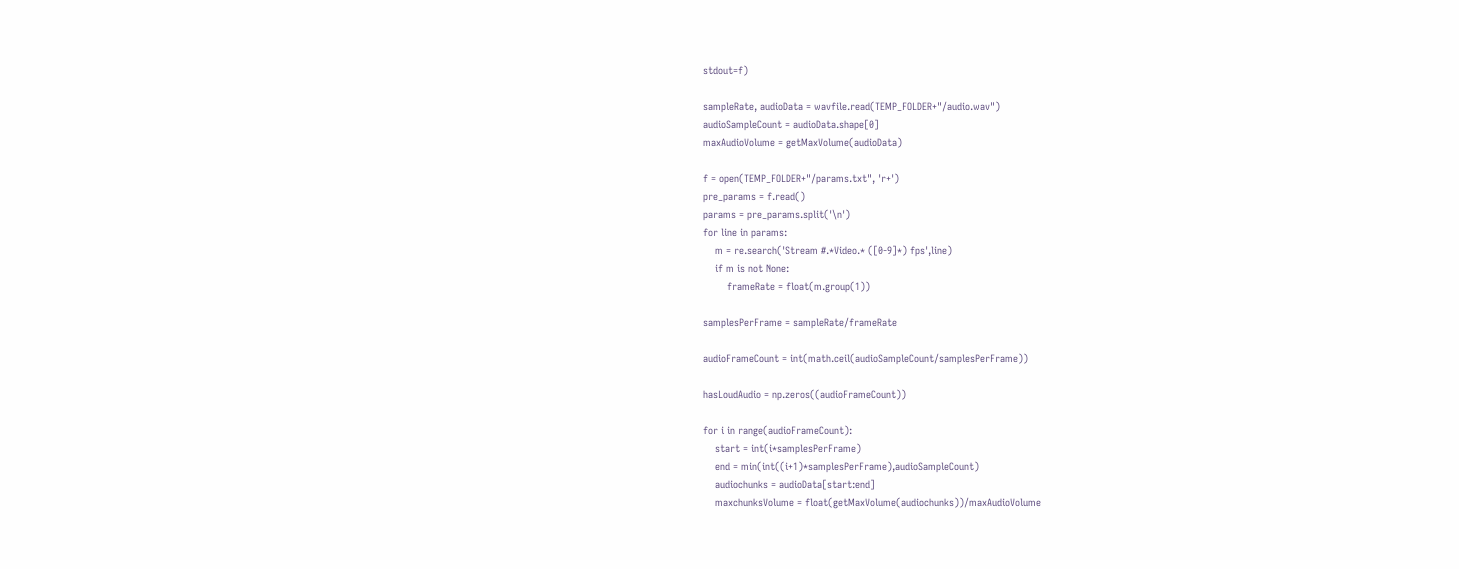stdout=f)

sampleRate, audioData = wavfile.read(TEMP_FOLDER+"/audio.wav")
audioSampleCount = audioData.shape[0]
maxAudioVolume = getMaxVolume(audioData)

f = open(TEMP_FOLDER+"/params.txt", 'r+')
pre_params = f.read()
params = pre_params.split('\n')
for line in params:
    m = re.search('Stream #.*Video.* ([0-9]*) fps',line)
    if m is not None:
        frameRate = float(m.group(1))

samplesPerFrame = sampleRate/frameRate

audioFrameCount = int(math.ceil(audioSampleCount/samplesPerFrame))

hasLoudAudio = np.zeros((audioFrameCount))

for i in range(audioFrameCount):
    start = int(i*samplesPerFrame)
    end = min(int((i+1)*samplesPerFrame),audioSampleCount)
    audiochunks = audioData[start:end]
    maxchunksVolume = float(getMaxVolume(audiochunks))/maxAudioVolume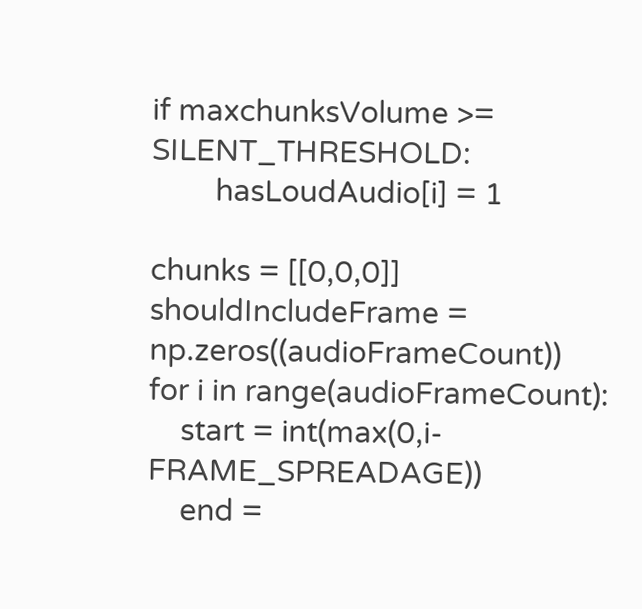if maxchunksVolume >= SILENT_THRESHOLD:
        hasLoudAudio[i] = 1

chunks = [[0,0,0]]
shouldIncludeFrame = np.zeros((audioFrameCount))
for i in range(audioFrameCount):
    start = int(max(0,i-FRAME_SPREADAGE))
    end =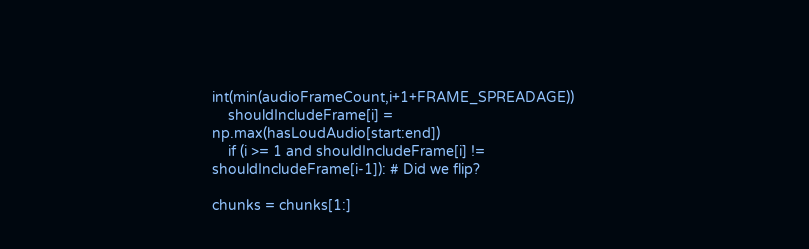int(min(audioFrameCount,i+1+FRAME_SPREADAGE))
    shouldIncludeFrame[i] = np.max(hasLoudAudio[start:end])
    if (i >= 1 and shouldIncludeFrame[i] != shouldIncludeFrame[i-1]): # Did we flip?

chunks = chunks[1:]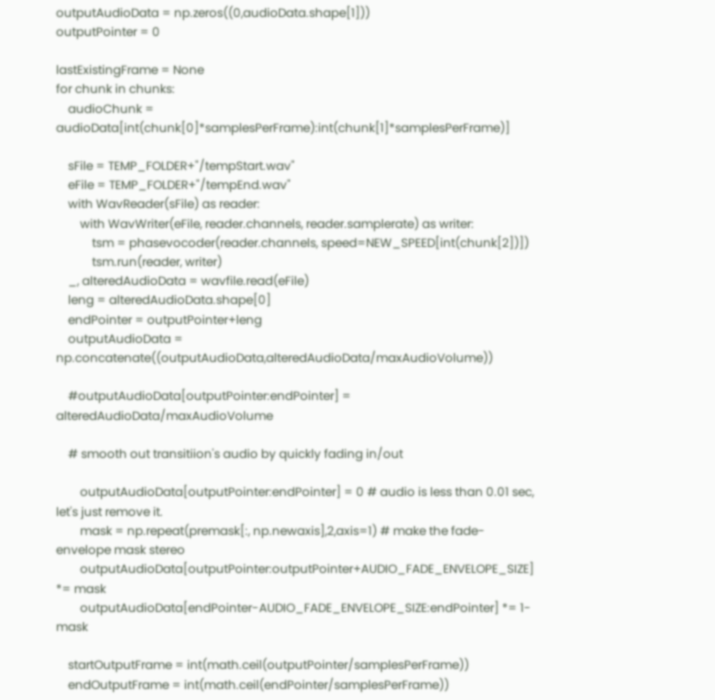outputAudioData = np.zeros((0,audioData.shape[1]))
outputPointer = 0

lastExistingFrame = None
for chunk in chunks:
    audioChunk = audioData[int(chunk[0]*samplesPerFrame):int(chunk[1]*samplesPerFrame)]

    sFile = TEMP_FOLDER+"/tempStart.wav"
    eFile = TEMP_FOLDER+"/tempEnd.wav"
    with WavReader(sFile) as reader:
        with WavWriter(eFile, reader.channels, reader.samplerate) as writer:
            tsm = phasevocoder(reader.channels, speed=NEW_SPEED[int(chunk[2])])
            tsm.run(reader, writer)
    _, alteredAudioData = wavfile.read(eFile)
    leng = alteredAudioData.shape[0]
    endPointer = outputPointer+leng
    outputAudioData = np.concatenate((outputAudioData,alteredAudioData/maxAudioVolume))

    #outputAudioData[outputPointer:endPointer] = alteredAudioData/maxAudioVolume

    # smooth out transitiion's audio by quickly fading in/out

        outputAudioData[outputPointer:endPointer] = 0 # audio is less than 0.01 sec, let's just remove it.
        mask = np.repeat(premask[:, np.newaxis],2,axis=1) # make the fade-envelope mask stereo
        outputAudioData[outputPointer:outputPointer+AUDIO_FADE_ENVELOPE_SIZE] *= mask
        outputAudioData[endPointer-AUDIO_FADE_ENVELOPE_SIZE:endPointer] *= 1-mask

    startOutputFrame = int(math.ceil(outputPointer/samplesPerFrame))
    endOutputFrame = int(math.ceil(endPointer/samplesPerFrame))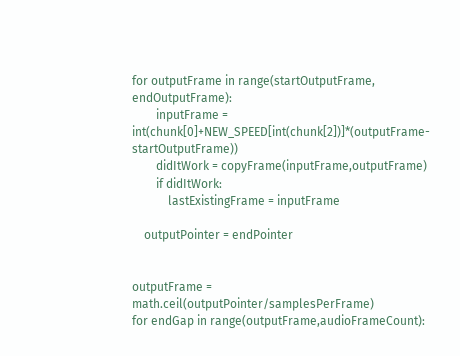for outputFrame in range(startOutputFrame, endOutputFrame):
        inputFrame = int(chunk[0]+NEW_SPEED[int(chunk[2])]*(outputFrame-startOutputFrame))
        didItWork = copyFrame(inputFrame,outputFrame)
        if didItWork:
            lastExistingFrame = inputFrame

    outputPointer = endPointer


outputFrame = math.ceil(outputPointer/samplesPerFrame)
for endGap in range(outputFrame,audioFrameCount):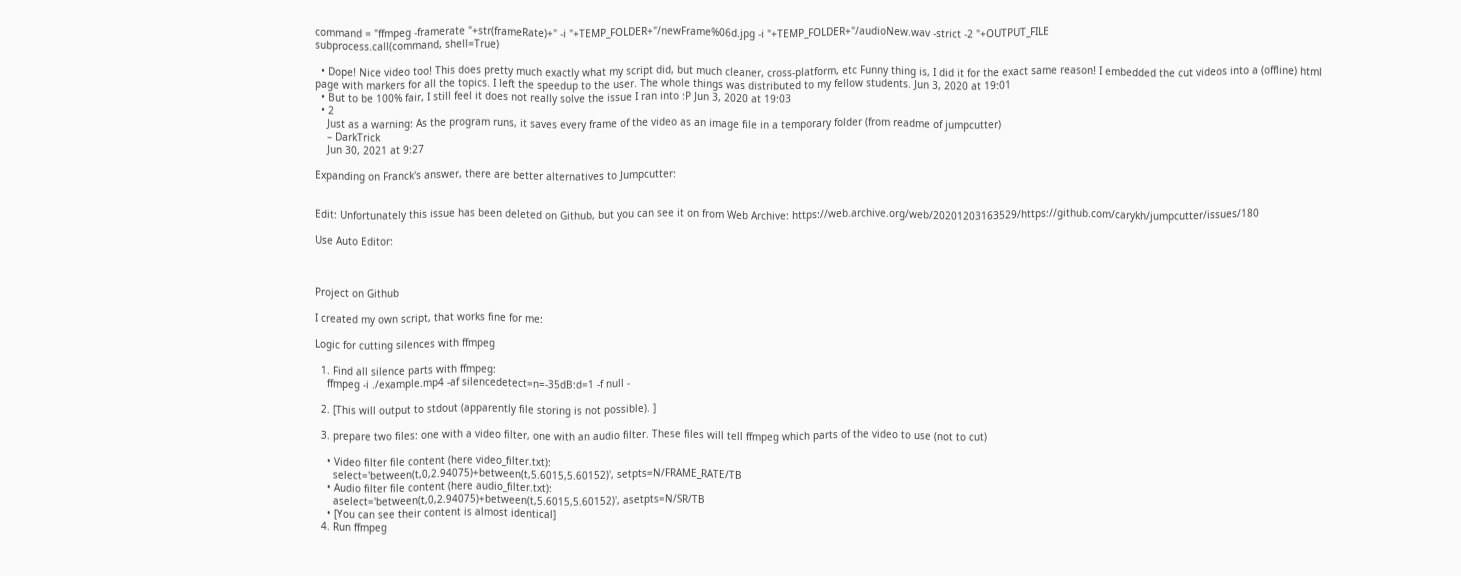command = "ffmpeg -framerate "+str(frameRate)+" -i "+TEMP_FOLDER+"/newFrame%06d.jpg -i "+TEMP_FOLDER+"/audioNew.wav -strict -2 "+OUTPUT_FILE
subprocess.call(command, shell=True)

  • Dope! Nice video too! This does pretty much exactly what my script did, but much cleaner, cross-platform, etc Funny thing is, I did it for the exact same reason! I embedded the cut videos into a (offline) html page with markers for all the topics. I left the speedup to the user. The whole things was distributed to my fellow students. Jun 3, 2020 at 19:01
  • But to be 100% fair, I still feel it does not really solve the issue I ran into :P Jun 3, 2020 at 19:03
  • 2
    Just as a warning: As the program runs, it saves every frame of the video as an image file in a temporary folder (from readme of jumpcutter)
    – DarkTrick
    Jun 30, 2021 at 9:27

Expanding on Franck's answer, there are better alternatives to Jumpcutter:


Edit: Unfortunately this issue has been deleted on Github, but you can see it on from Web Archive: https://web.archive.org/web/20201203163529/https://github.com/carykh/jumpcutter/issues/180

Use Auto Editor:



Project on Github

I created my own script, that works fine for me:

Logic for cutting silences with ffmpeg

  1. Find all silence parts with ffmpeg:
    ffmpeg -i ./example.mp4 -af silencedetect=n=-35dB:d=1 -f null -

  2. [This will output to stdout (apparently file storing is not possible). ]

  3. prepare two files: one with a video filter, one with an audio filter. These files will tell ffmpeg which parts of the video to use (not to cut)

    • Video filter file content (here video_filter.txt):
      select='between(t,0,2.94075)+between(t,5.6015,5.60152)', setpts=N/FRAME_RATE/TB
    • Audio filter file content (here audio_filter.txt):
      aselect='between(t,0,2.94075)+between(t,5.6015,5.60152)', asetpts=N/SR/TB
    • [You can see their content is almost identical]
  4. Run ffmpeg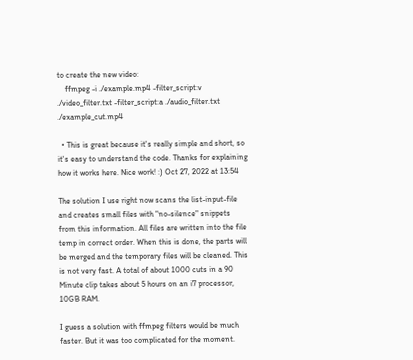to create the new video:
    ffmpeg -i ./example.mp4 -filter_script:v ./video_filter.txt -filter_script:a ./audio_filter.txt ./example_cut.mp4

  • This is great because it's really simple and short, so it's easy to understand the code. Thanks for explaining how it works here. Nice work! :) Oct 27, 2022 at 13:54

The solution I use right now scans the list-input-file and creates small files with "no-silence" snippets from this information. All files are written into the file temp in correct order. When this is done, the parts will be merged and the temporary files will be cleaned. This is not very fast. A total of about 1000 cuts in a 90 Minute clip takes about 5 hours on an i7 processor, 10GB RAM.

I guess a solution with ffmpeg filters would be much faster. But it was too complicated for the moment.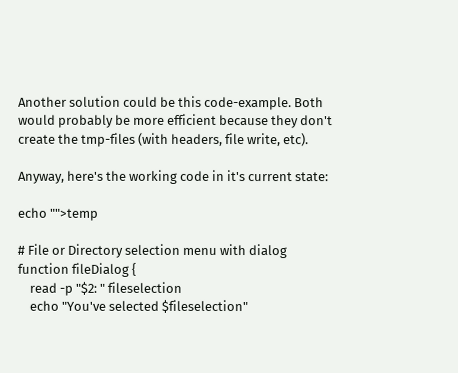Another solution could be this code-example. Both would probably be more efficient because they don't create the tmp-files (with headers, file write, etc).

Anyway, here's the working code in it's current state:

echo "">temp

# File or Directory selection menu with dialog
function fileDialog {
    read -p "$2: " fileselection
    echo "You've selected $fileselection"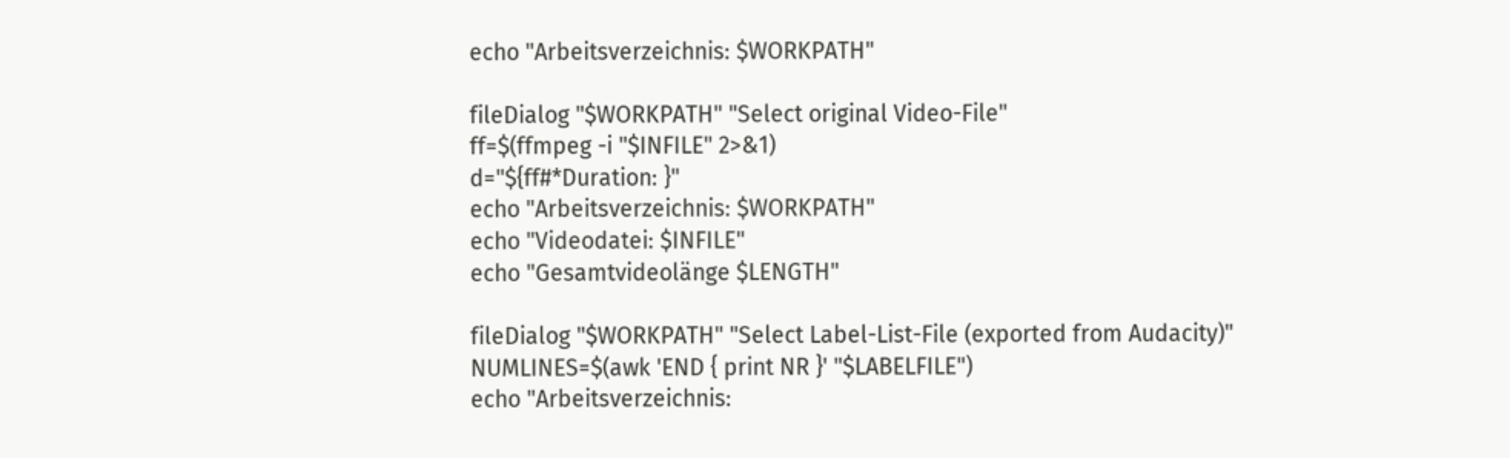echo "Arbeitsverzeichnis: $WORKPATH"

fileDialog "$WORKPATH" "Select original Video-File"
ff=$(ffmpeg -i "$INFILE" 2>&1)
d="${ff#*Duration: }"
echo "Arbeitsverzeichnis: $WORKPATH"
echo "Videodatei: $INFILE"
echo "Gesamtvideolänge $LENGTH"

fileDialog "$WORKPATH" "Select Label-List-File (exported from Audacity)"
NUMLINES=$(awk 'END { print NR }' "$LABELFILE")
echo "Arbeitsverzeichnis: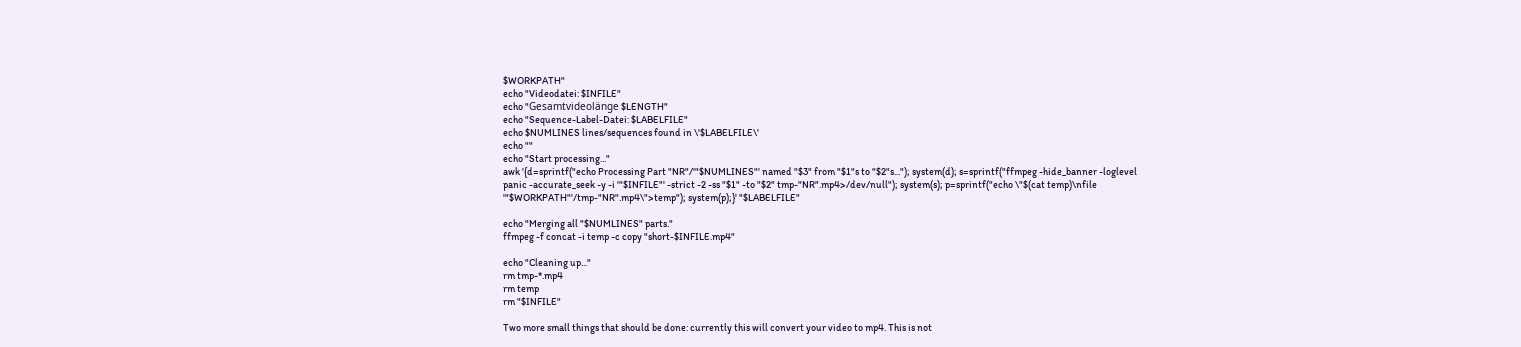$WORKPATH"
echo "Videodatei: $INFILE"
echo "Gesamtvideolänge $LENGTH"
echo "Sequence-Label-Datei: $LABELFILE"
echo $NUMLINES lines/sequences found in \'$LABELFILE\'
echo ""
echo "Start processing..."
awk '{d=sprintf("echo Processing Part "NR"/'"$NUMLINES"' named "$3" from "$1"s to "$2"s..."); system(d); s=sprintf("ffmpeg -hide_banner -loglevel panic -accurate_seek -y -i '"$INFILE"' -strict -2 -ss "$1" -to "$2" tmp-"NR".mp4>/dev/null"); system(s); p=sprintf("echo \"$(cat temp)\nfile '"$WORKPATH"'/tmp-"NR".mp4\">temp"); system(p);}' "$LABELFILE"

echo "Merging all "$NUMLINES" parts."
ffmpeg -f concat -i temp -c copy "short-$INFILE.mp4"

echo "Cleaning up..."
rm tmp-*.mp4
rm temp
rm "$INFILE"

Two more small things that should be done: currently this will convert your video to mp4. This is not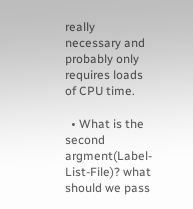really necessary and probably only requires loads of CPU time.

  • What is the second argment(Label-List-File)? what should we pass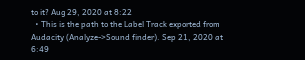to it? Aug 29, 2020 at 8:22
  • This is the path to the Label Track exported from Audacity (Analyze->Sound finder). Sep 21, 2020 at 6:49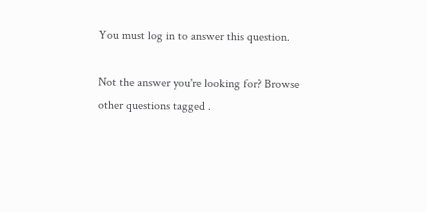You must log in to answer this question.

Not the answer you're looking for? Browse other questions tagged .